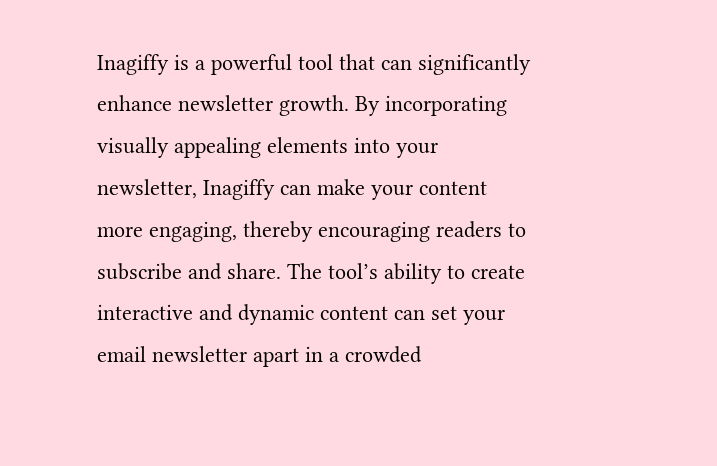Inagiffy is a powerful tool that can significantly enhance newsletter growth. By incorporating visually appealing elements into your newsletter, Inagiffy can make your content more engaging, thereby encouraging readers to subscribe and share. The tool’s ability to create interactive and dynamic content can set your email newsletter apart in a crowded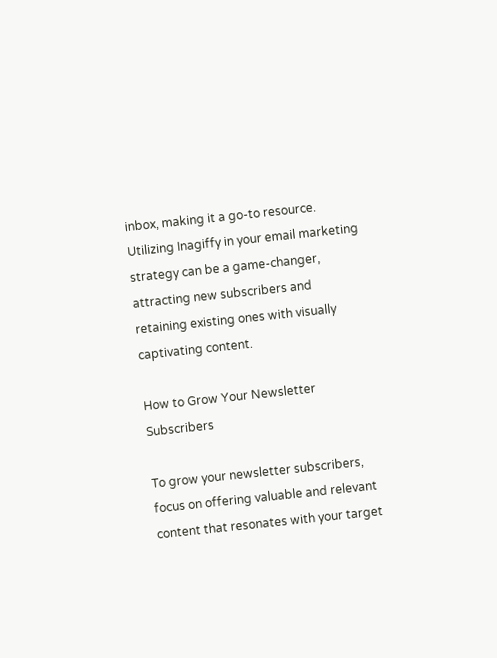inbox, making it a go-to resource. Utilizing Inagiffy in your email marketing strategy can be a game-changer, attracting new subscribers and retaining existing ones with visually captivating content.

How to Grow Your Newsletter Subscribers

To grow your newsletter subscribers, focus on offering valuable and relevant content that resonates with your target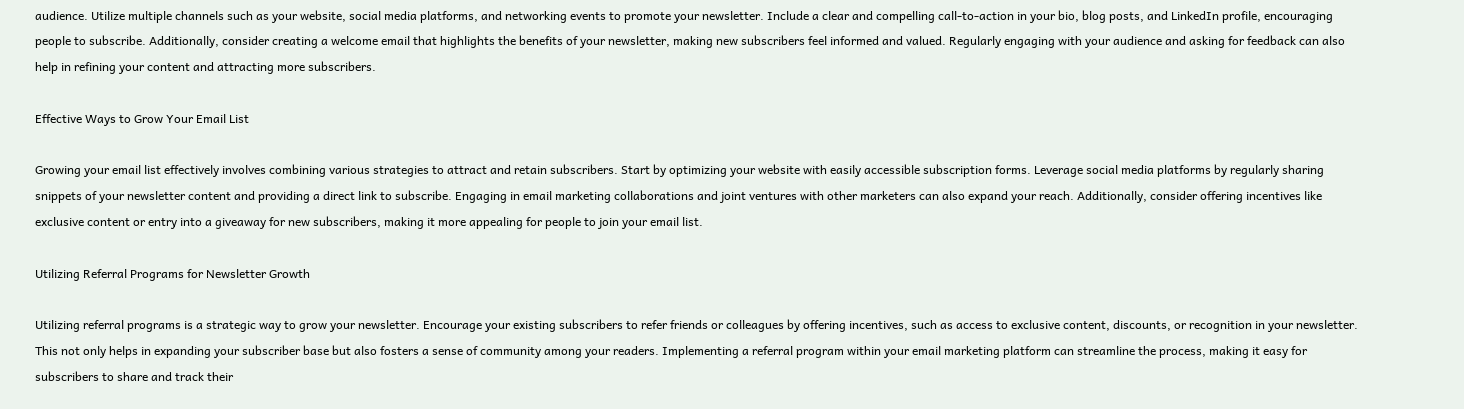audience. Utilize multiple channels such as your website, social media platforms, and networking events to promote your newsletter. Include a clear and compelling call-to-action in your bio, blog posts, and LinkedIn profile, encouraging people to subscribe. Additionally, consider creating a welcome email that highlights the benefits of your newsletter, making new subscribers feel informed and valued. Regularly engaging with your audience and asking for feedback can also help in refining your content and attracting more subscribers.

Effective Ways to Grow Your Email List

Growing your email list effectively involves combining various strategies to attract and retain subscribers. Start by optimizing your website with easily accessible subscription forms. Leverage social media platforms by regularly sharing snippets of your newsletter content and providing a direct link to subscribe. Engaging in email marketing collaborations and joint ventures with other marketers can also expand your reach. Additionally, consider offering incentives like exclusive content or entry into a giveaway for new subscribers, making it more appealing for people to join your email list.

Utilizing Referral Programs for Newsletter Growth

Utilizing referral programs is a strategic way to grow your newsletter. Encourage your existing subscribers to refer friends or colleagues by offering incentives, such as access to exclusive content, discounts, or recognition in your newsletter. This not only helps in expanding your subscriber base but also fosters a sense of community among your readers. Implementing a referral program within your email marketing platform can streamline the process, making it easy for subscribers to share and track their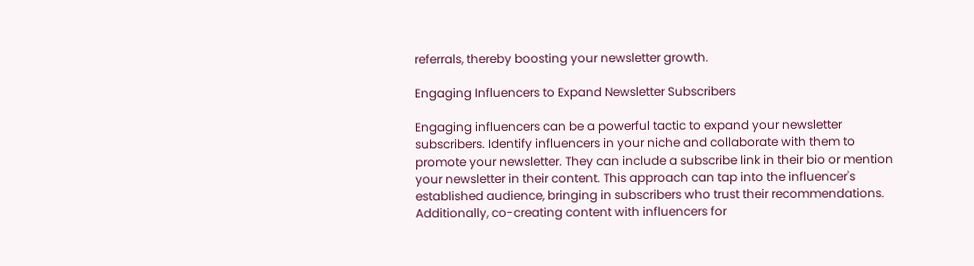referrals, thereby boosting your newsletter growth.

Engaging Influencers to Expand Newsletter Subscribers

Engaging influencers can be a powerful tactic to expand your newsletter subscribers. Identify influencers in your niche and collaborate with them to promote your newsletter. They can include a subscribe link in their bio or mention your newsletter in their content. This approach can tap into the influencer's established audience, bringing in subscribers who trust their recommendations. Additionally, co-creating content with influencers for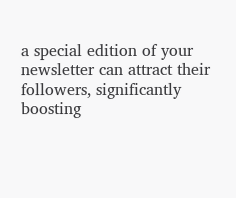a special edition of your newsletter can attract their followers, significantly boosting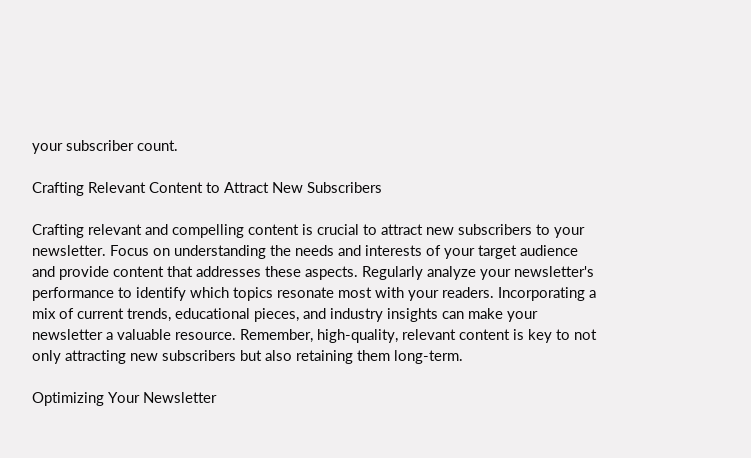your subscriber count.

Crafting Relevant Content to Attract New Subscribers

Crafting relevant and compelling content is crucial to attract new subscribers to your newsletter. Focus on understanding the needs and interests of your target audience and provide content that addresses these aspects. Regularly analyze your newsletter's performance to identify which topics resonate most with your readers. Incorporating a mix of current trends, educational pieces, and industry insights can make your newsletter a valuable resource. Remember, high-quality, relevant content is key to not only attracting new subscribers but also retaining them long-term.

Optimizing Your Newsletter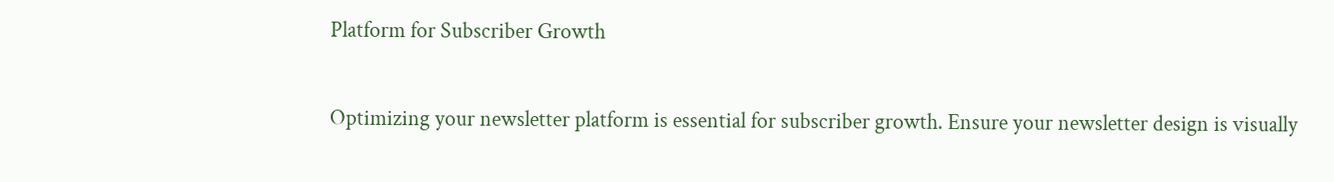Platform for Subscriber Growth

Optimizing your newsletter platform is essential for subscriber growth. Ensure your newsletter design is visually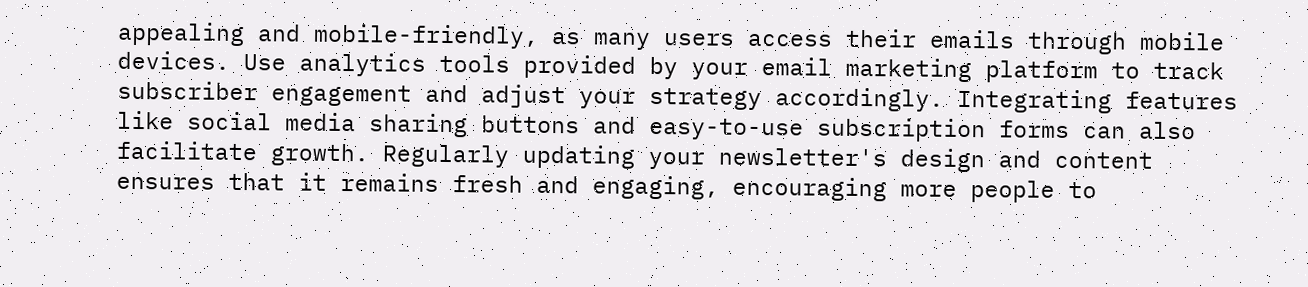appealing and mobile-friendly, as many users access their emails through mobile devices. Use analytics tools provided by your email marketing platform to track subscriber engagement and adjust your strategy accordingly. Integrating features like social media sharing buttons and easy-to-use subscription forms can also facilitate growth. Regularly updating your newsletter's design and content ensures that it remains fresh and engaging, encouraging more people to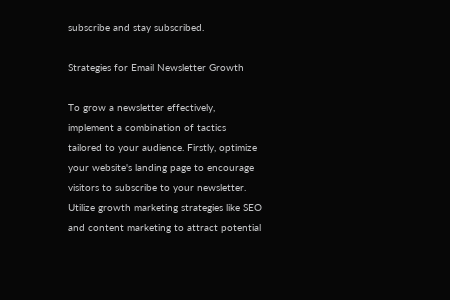subscribe and stay subscribed.

Strategies for Email Newsletter Growth

To grow a newsletter effectively, implement a combination of tactics tailored to your audience. Firstly, optimize your website's landing page to encourage visitors to subscribe to your newsletter. Utilize growth marketing strategies like SEO and content marketing to attract potential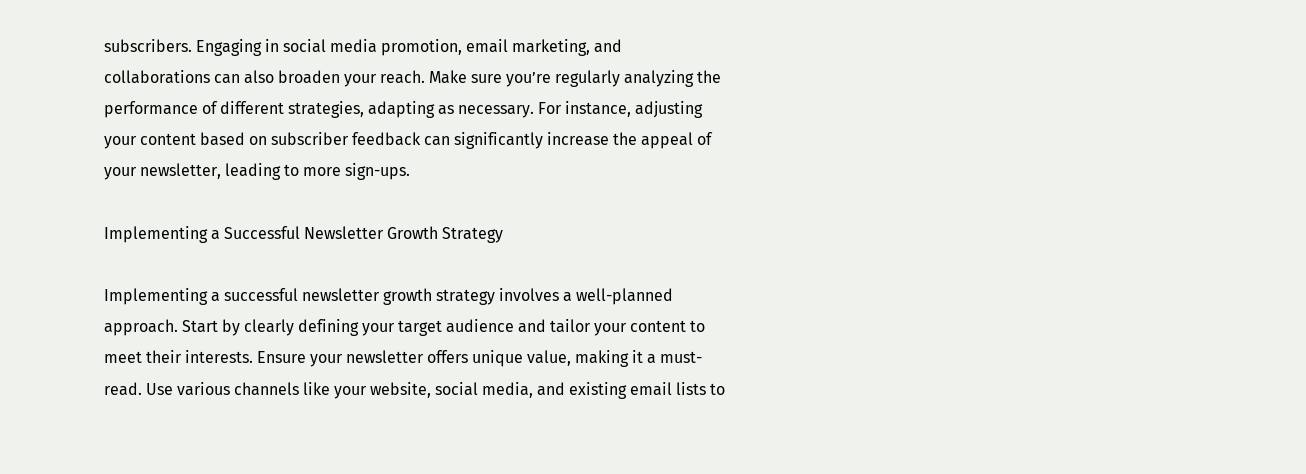subscribers. Engaging in social media promotion, email marketing, and collaborations can also broaden your reach. Make sure you’re regularly analyzing the performance of different strategies, adapting as necessary. For instance, adjusting your content based on subscriber feedback can significantly increase the appeal of your newsletter, leading to more sign-ups.

Implementing a Successful Newsletter Growth Strategy

Implementing a successful newsletter growth strategy involves a well-planned approach. Start by clearly defining your target audience and tailor your content to meet their interests. Ensure your newsletter offers unique value, making it a must-read. Use various channels like your website, social media, and existing email lists to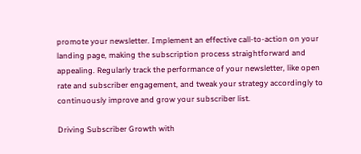promote your newsletter. Implement an effective call-to-action on your landing page, making the subscription process straightforward and appealing. Regularly track the performance of your newsletter, like open rate and subscriber engagement, and tweak your strategy accordingly to continuously improve and grow your subscriber list.

Driving Subscriber Growth with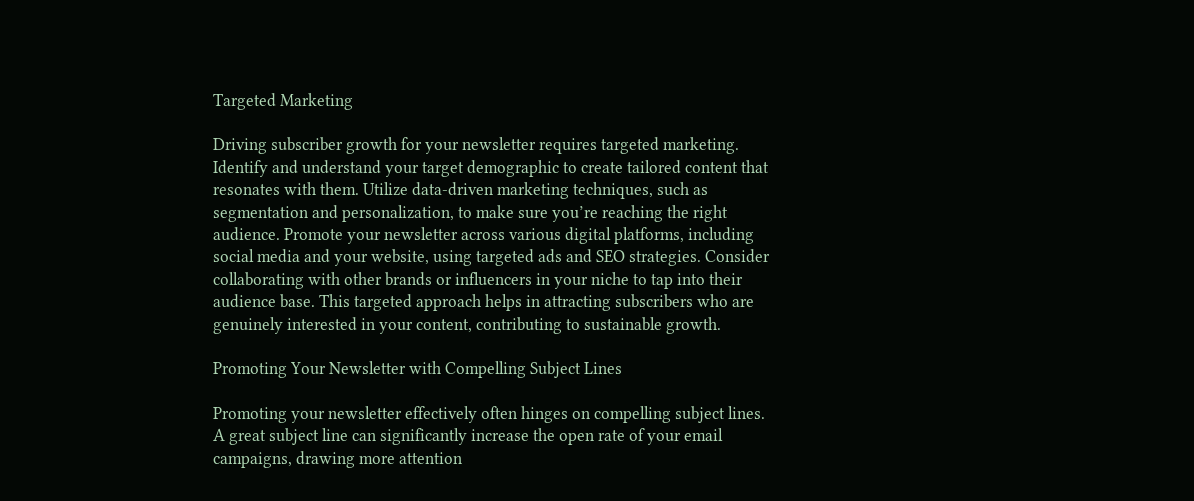Targeted Marketing

Driving subscriber growth for your newsletter requires targeted marketing. Identify and understand your target demographic to create tailored content that resonates with them. Utilize data-driven marketing techniques, such as segmentation and personalization, to make sure you’re reaching the right audience. Promote your newsletter across various digital platforms, including social media and your website, using targeted ads and SEO strategies. Consider collaborating with other brands or influencers in your niche to tap into their audience base. This targeted approach helps in attracting subscribers who are genuinely interested in your content, contributing to sustainable growth.

Promoting Your Newsletter with Compelling Subject Lines

Promoting your newsletter effectively often hinges on compelling subject lines. A great subject line can significantly increase the open rate of your email campaigns, drawing more attention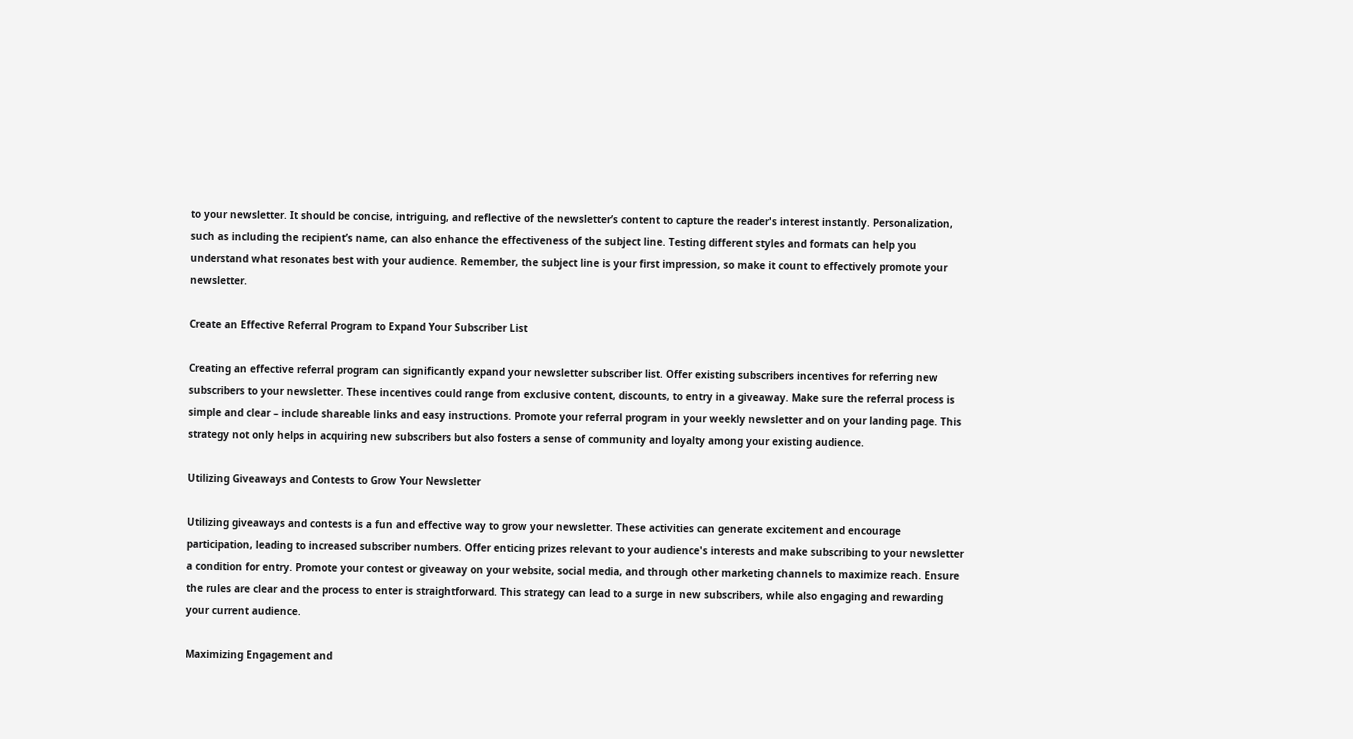to your newsletter. It should be concise, intriguing, and reflective of the newsletter’s content to capture the reader's interest instantly. Personalization, such as including the recipient’s name, can also enhance the effectiveness of the subject line. Testing different styles and formats can help you understand what resonates best with your audience. Remember, the subject line is your first impression, so make it count to effectively promote your newsletter.

Create an Effective Referral Program to Expand Your Subscriber List

Creating an effective referral program can significantly expand your newsletter subscriber list. Offer existing subscribers incentives for referring new subscribers to your newsletter. These incentives could range from exclusive content, discounts, to entry in a giveaway. Make sure the referral process is simple and clear – include shareable links and easy instructions. Promote your referral program in your weekly newsletter and on your landing page. This strategy not only helps in acquiring new subscribers but also fosters a sense of community and loyalty among your existing audience.

Utilizing Giveaways and Contests to Grow Your Newsletter

Utilizing giveaways and contests is a fun and effective way to grow your newsletter. These activities can generate excitement and encourage participation, leading to increased subscriber numbers. Offer enticing prizes relevant to your audience's interests and make subscribing to your newsletter a condition for entry. Promote your contest or giveaway on your website, social media, and through other marketing channels to maximize reach. Ensure the rules are clear and the process to enter is straightforward. This strategy can lead to a surge in new subscribers, while also engaging and rewarding your current audience.

Maximizing Engagement and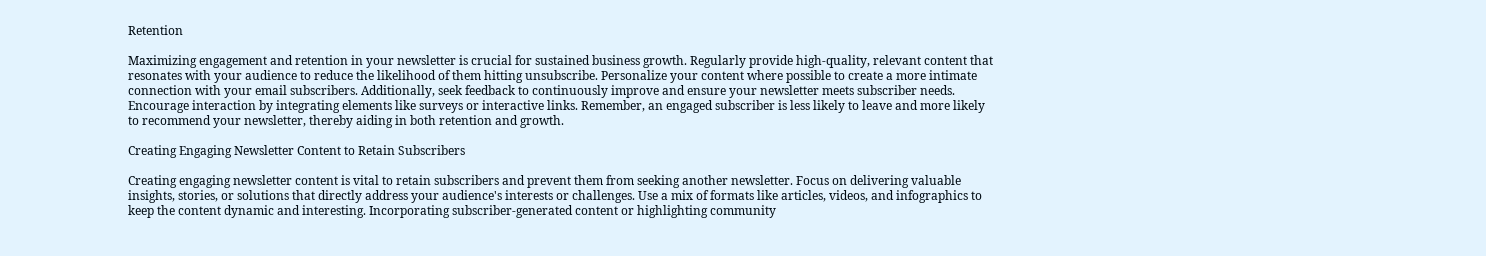Retention

Maximizing engagement and retention in your newsletter is crucial for sustained business growth. Regularly provide high-quality, relevant content that resonates with your audience to reduce the likelihood of them hitting unsubscribe. Personalize your content where possible to create a more intimate connection with your email subscribers. Additionally, seek feedback to continuously improve and ensure your newsletter meets subscriber needs. Encourage interaction by integrating elements like surveys or interactive links. Remember, an engaged subscriber is less likely to leave and more likely to recommend your newsletter, thereby aiding in both retention and growth.

Creating Engaging Newsletter Content to Retain Subscribers

Creating engaging newsletter content is vital to retain subscribers and prevent them from seeking another newsletter. Focus on delivering valuable insights, stories, or solutions that directly address your audience's interests or challenges. Use a mix of formats like articles, videos, and infographics to keep the content dynamic and interesting. Incorporating subscriber-generated content or highlighting community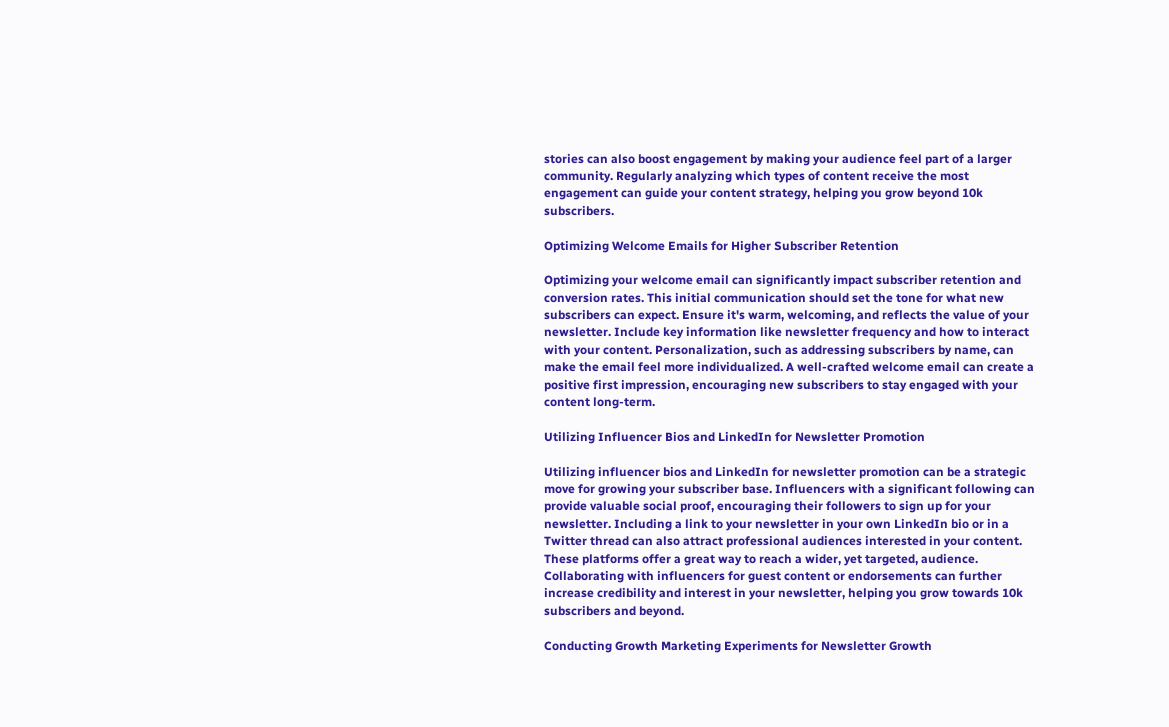stories can also boost engagement by making your audience feel part of a larger community. Regularly analyzing which types of content receive the most engagement can guide your content strategy, helping you grow beyond 10k subscribers.

Optimizing Welcome Emails for Higher Subscriber Retention

Optimizing your welcome email can significantly impact subscriber retention and conversion rates. This initial communication should set the tone for what new subscribers can expect. Ensure it's warm, welcoming, and reflects the value of your newsletter. Include key information like newsletter frequency and how to interact with your content. Personalization, such as addressing subscribers by name, can make the email feel more individualized. A well-crafted welcome email can create a positive first impression, encouraging new subscribers to stay engaged with your content long-term.

Utilizing Influencer Bios and LinkedIn for Newsletter Promotion

Utilizing influencer bios and LinkedIn for newsletter promotion can be a strategic move for growing your subscriber base. Influencers with a significant following can provide valuable social proof, encouraging their followers to sign up for your newsletter. Including a link to your newsletter in your own LinkedIn bio or in a Twitter thread can also attract professional audiences interested in your content. These platforms offer a great way to reach a wider, yet targeted, audience. Collaborating with influencers for guest content or endorsements can further increase credibility and interest in your newsletter, helping you grow towards 10k subscribers and beyond.

Conducting Growth Marketing Experiments for Newsletter Growth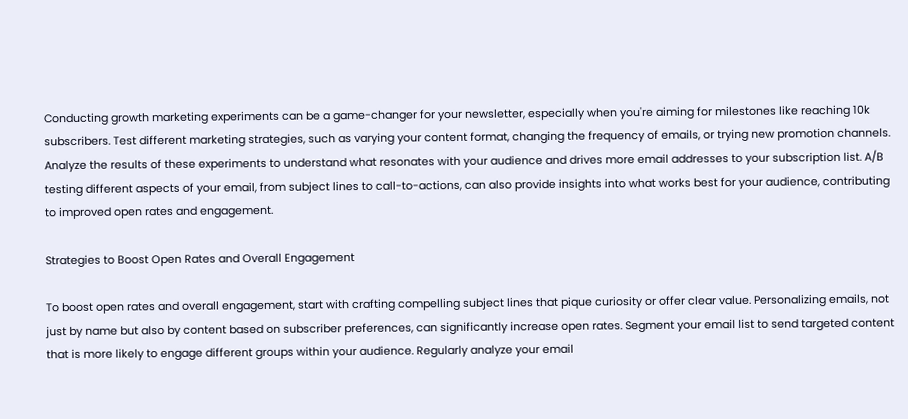Conducting growth marketing experiments can be a game-changer for your newsletter, especially when you're aiming for milestones like reaching 10k subscribers. Test different marketing strategies, such as varying your content format, changing the frequency of emails, or trying new promotion channels. Analyze the results of these experiments to understand what resonates with your audience and drives more email addresses to your subscription list. A/B testing different aspects of your email, from subject lines to call-to-actions, can also provide insights into what works best for your audience, contributing to improved open rates and engagement.

Strategies to Boost Open Rates and Overall Engagement

To boost open rates and overall engagement, start with crafting compelling subject lines that pique curiosity or offer clear value. Personalizing emails, not just by name but also by content based on subscriber preferences, can significantly increase open rates. Segment your email list to send targeted content that is more likely to engage different groups within your audience. Regularly analyze your email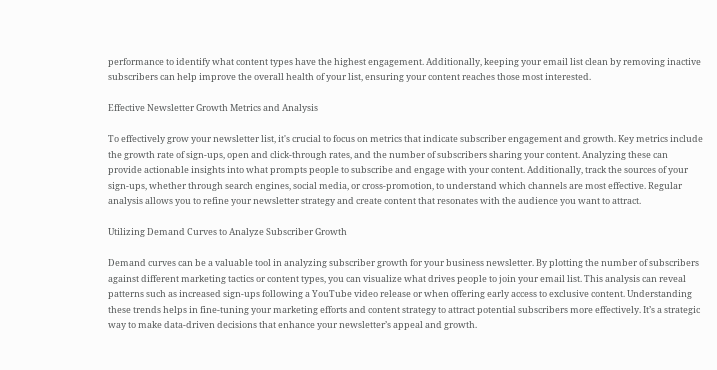performance to identify what content types have the highest engagement. Additionally, keeping your email list clean by removing inactive subscribers can help improve the overall health of your list, ensuring your content reaches those most interested.

Effective Newsletter Growth Metrics and Analysis

To effectively grow your newsletter list, it's crucial to focus on metrics that indicate subscriber engagement and growth. Key metrics include the growth rate of sign-ups, open and click-through rates, and the number of subscribers sharing your content. Analyzing these can provide actionable insights into what prompts people to subscribe and engage with your content. Additionally, track the sources of your sign-ups, whether through search engines, social media, or cross-promotion, to understand which channels are most effective. Regular analysis allows you to refine your newsletter strategy and create content that resonates with the audience you want to attract.

Utilizing Demand Curves to Analyze Subscriber Growth

Demand curves can be a valuable tool in analyzing subscriber growth for your business newsletter. By plotting the number of subscribers against different marketing tactics or content types, you can visualize what drives people to join your email list. This analysis can reveal patterns such as increased sign-ups following a YouTube video release or when offering early access to exclusive content. Understanding these trends helps in fine-tuning your marketing efforts and content strategy to attract potential subscribers more effectively. It’s a strategic way to make data-driven decisions that enhance your newsletter’s appeal and growth.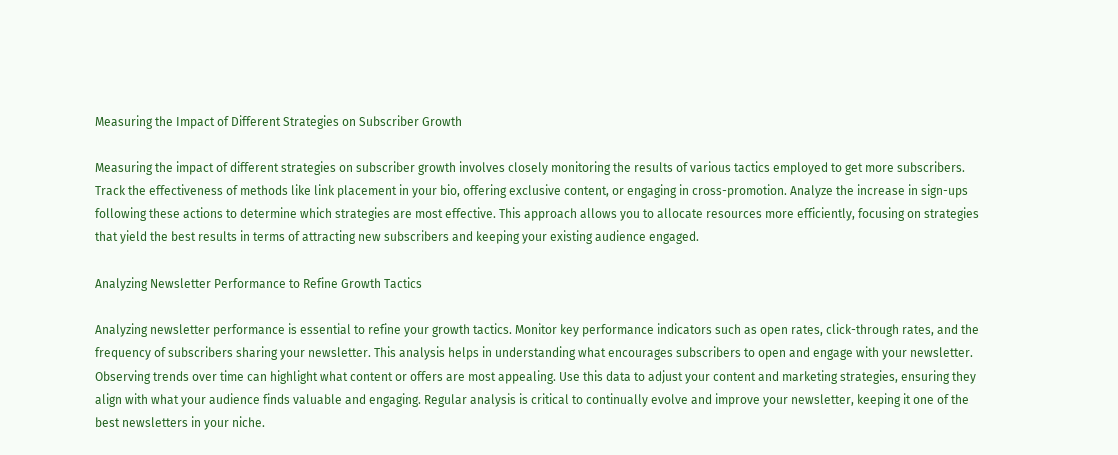Measuring the Impact of Different Strategies on Subscriber Growth

Measuring the impact of different strategies on subscriber growth involves closely monitoring the results of various tactics employed to get more subscribers. Track the effectiveness of methods like link placement in your bio, offering exclusive content, or engaging in cross-promotion. Analyze the increase in sign-ups following these actions to determine which strategies are most effective. This approach allows you to allocate resources more efficiently, focusing on strategies that yield the best results in terms of attracting new subscribers and keeping your existing audience engaged.

Analyzing Newsletter Performance to Refine Growth Tactics

Analyzing newsletter performance is essential to refine your growth tactics. Monitor key performance indicators such as open rates, click-through rates, and the frequency of subscribers sharing your newsletter. This analysis helps in understanding what encourages subscribers to open and engage with your newsletter. Observing trends over time can highlight what content or offers are most appealing. Use this data to adjust your content and marketing strategies, ensuring they align with what your audience finds valuable and engaging. Regular analysis is critical to continually evolve and improve your newsletter, keeping it one of the best newsletters in your niche.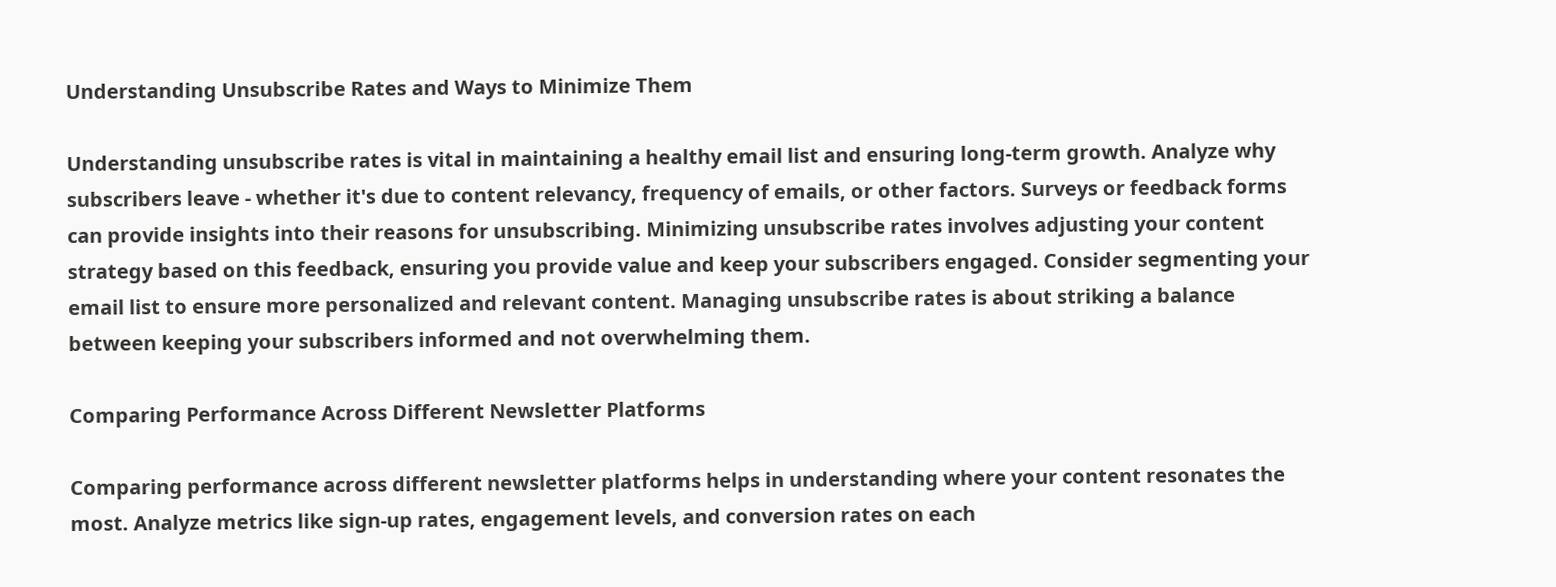Understanding Unsubscribe Rates and Ways to Minimize Them

Understanding unsubscribe rates is vital in maintaining a healthy email list and ensuring long-term growth. Analyze why subscribers leave - whether it's due to content relevancy, frequency of emails, or other factors. Surveys or feedback forms can provide insights into their reasons for unsubscribing. Minimizing unsubscribe rates involves adjusting your content strategy based on this feedback, ensuring you provide value and keep your subscribers engaged. Consider segmenting your email list to ensure more personalized and relevant content. Managing unsubscribe rates is about striking a balance between keeping your subscribers informed and not overwhelming them.

Comparing Performance Across Different Newsletter Platforms

Comparing performance across different newsletter platforms helps in understanding where your content resonates the most. Analyze metrics like sign-up rates, engagement levels, and conversion rates on each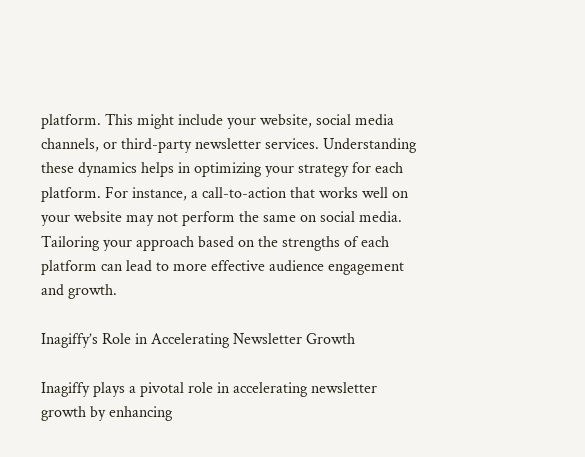platform. This might include your website, social media channels, or third-party newsletter services. Understanding these dynamics helps in optimizing your strategy for each platform. For instance, a call-to-action that works well on your website may not perform the same on social media. Tailoring your approach based on the strengths of each platform can lead to more effective audience engagement and growth.

Inagiffy’s Role in Accelerating Newsletter Growth

Inagiffy plays a pivotal role in accelerating newsletter growth by enhancing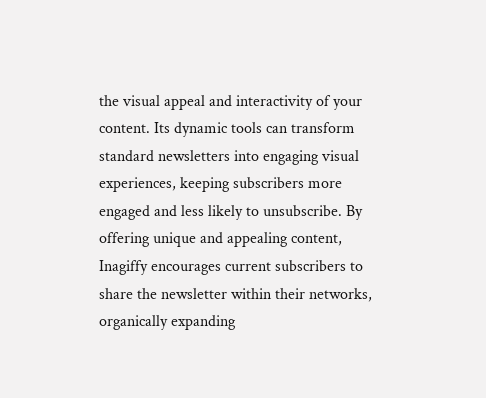the visual appeal and interactivity of your content. Its dynamic tools can transform standard newsletters into engaging visual experiences, keeping subscribers more engaged and less likely to unsubscribe. By offering unique and appealing content, Inagiffy encourages current subscribers to share the newsletter within their networks, organically expanding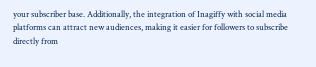your subscriber base. Additionally, the integration of Inagiffy with social media platforms can attract new audiences, making it easier for followers to subscribe directly from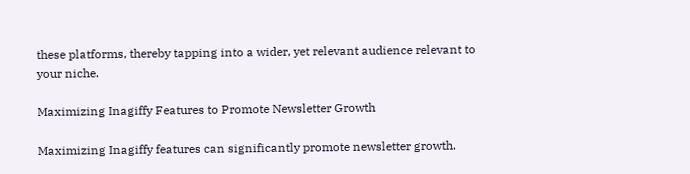these platforms, thereby tapping into a wider, yet relevant audience relevant to your niche.

Maximizing Inagiffy Features to Promote Newsletter Growth

Maximizing Inagiffy features can significantly promote newsletter growth.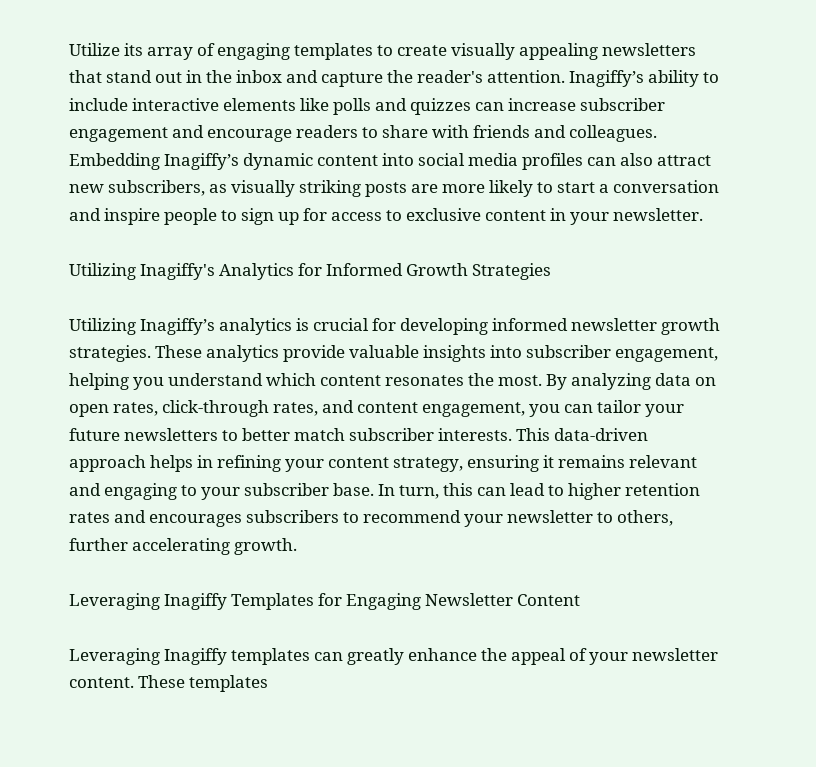Utilize its array of engaging templates to create visually appealing newsletters that stand out in the inbox and capture the reader's attention. Inagiffy’s ability to include interactive elements like polls and quizzes can increase subscriber engagement and encourage readers to share with friends and colleagues. Embedding Inagiffy’s dynamic content into social media profiles can also attract new subscribers, as visually striking posts are more likely to start a conversation and inspire people to sign up for access to exclusive content in your newsletter.

Utilizing Inagiffy's Analytics for Informed Growth Strategies

Utilizing Inagiffy’s analytics is crucial for developing informed newsletter growth strategies. These analytics provide valuable insights into subscriber engagement, helping you understand which content resonates the most. By analyzing data on open rates, click-through rates, and content engagement, you can tailor your future newsletters to better match subscriber interests. This data-driven approach helps in refining your content strategy, ensuring it remains relevant and engaging to your subscriber base. In turn, this can lead to higher retention rates and encourages subscribers to recommend your newsletter to others, further accelerating growth.

Leveraging Inagiffy Templates for Engaging Newsletter Content

Leveraging Inagiffy templates can greatly enhance the appeal of your newsletter content. These templates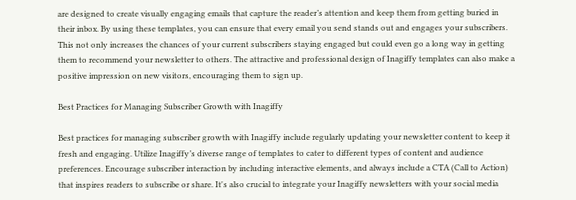are designed to create visually engaging emails that capture the reader’s attention and keep them from getting buried in their inbox. By using these templates, you can ensure that every email you send stands out and engages your subscribers. This not only increases the chances of your current subscribers staying engaged but could even go a long way in getting them to recommend your newsletter to others. The attractive and professional design of Inagiffy templates can also make a positive impression on new visitors, encouraging them to sign up.

Best Practices for Managing Subscriber Growth with Inagiffy

Best practices for managing subscriber growth with Inagiffy include regularly updating your newsletter content to keep it fresh and engaging. Utilize Inagiffy’s diverse range of templates to cater to different types of content and audience preferences. Encourage subscriber interaction by including interactive elements, and always include a CTA (Call to Action) that inspires readers to subscribe or share. It's also crucial to integrate your Inagiffy newsletters with your social media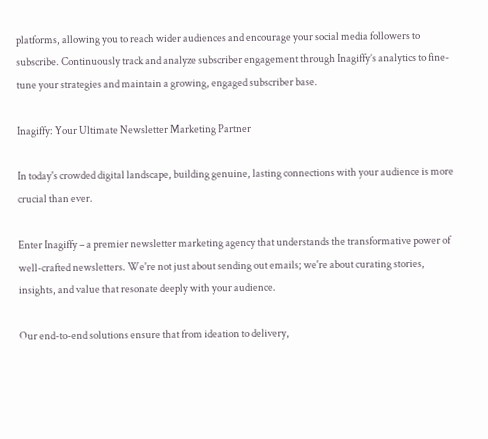platforms, allowing you to reach wider audiences and encourage your social media followers to subscribe. Continuously track and analyze subscriber engagement through Inagiffy’s analytics to fine-tune your strategies and maintain a growing, engaged subscriber base.

Inagiffy: Your Ultimate Newsletter Marketing Partner

In today's crowded digital landscape, building genuine, lasting connections with your audience is more crucial than ever.

Enter Inagiffy – a premier newsletter marketing agency that understands the transformative power of well-crafted newsletters. We're not just about sending out emails; we're about curating stories, insights, and value that resonate deeply with your audience.

Our end-to-end solutions ensure that from ideation to delivery,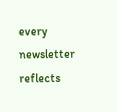every newsletter reflects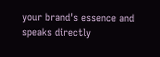your brand's essence and speaks directly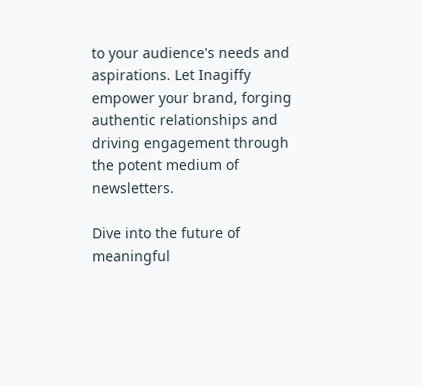to your audience's needs and aspirations. Let Inagiffy empower your brand, forging authentic relationships and driving engagement through the potent medium of newsletters.

Dive into the future of meaningful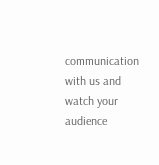communication with us and watch your audience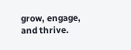grow, engage, and thrive.